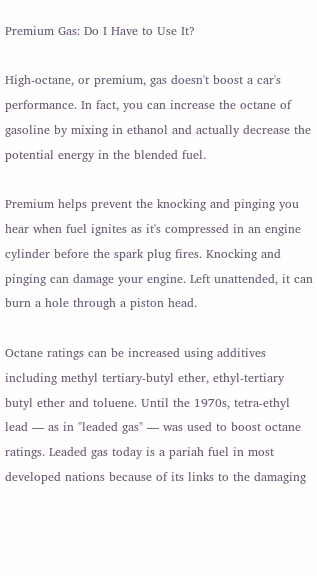Premium Gas: Do I Have to Use It?

High-octane, or premium, gas doesn't boost a car's performance. In fact, you can increase the octane of gasoline by mixing in ethanol and actually decrease the potential energy in the blended fuel.

Premium helps prevent the knocking and pinging you hear when fuel ignites as it's compressed in an engine cylinder before the spark plug fires. Knocking and pinging can damage your engine. Left unattended, it can burn a hole through a piston head.

Octane ratings can be increased using additives including methyl tertiary-butyl ether, ethyl-tertiary butyl ether and toluene. Until the 1970s, tetra-ethyl lead — as in "leaded gas" — was used to boost octane ratings. Leaded gas today is a pariah fuel in most developed nations because of its links to the damaging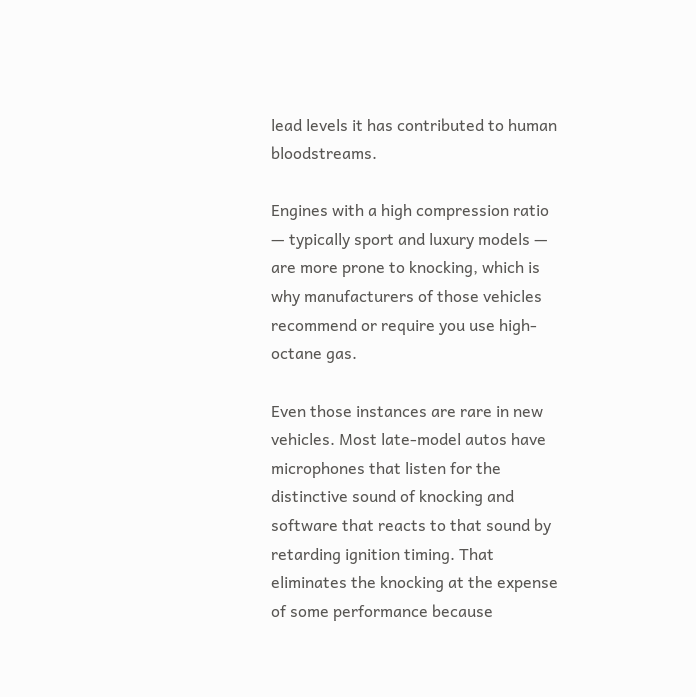lead levels it has contributed to human bloodstreams.

Engines with a high compression ratio — typically sport and luxury models — are more prone to knocking, which is why manufacturers of those vehicles recommend or require you use high-octane gas.

Even those instances are rare in new vehicles. Most late-model autos have microphones that listen for the distinctive sound of knocking and software that reacts to that sound by retarding ignition timing. That eliminates the knocking at the expense of some performance because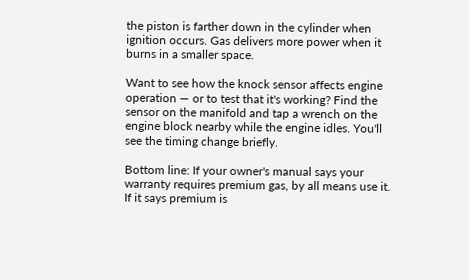the piston is farther down in the cylinder when ignition occurs. Gas delivers more power when it burns in a smaller space.

Want to see how the knock sensor affects engine operation — or to test that it's working? Find the sensor on the manifold and tap a wrench on the engine block nearby while the engine idles. You'll see the timing change briefly.

Bottom line: If your owner's manual says your warranty requires premium gas, by all means use it. If it says premium is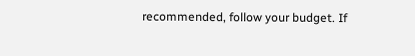recommended, follow your budget. If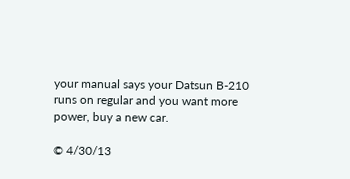your manual says your Datsun B-210 runs on regular and you want more power, buy a new car.

© 4/30/13